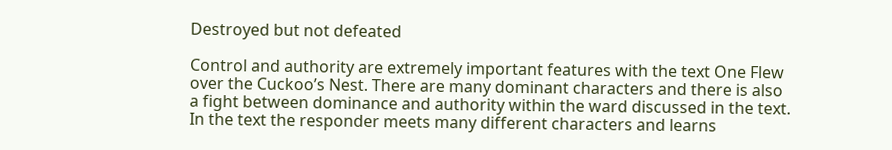Destroyed but not defeated

Control and authority are extremely important features with the text One Flew over the Cuckoo’s Nest. There are many dominant characters and there is also a fight between dominance and authority within the ward discussed in the text. In the text the responder meets many different characters and learns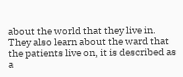about the world that they live in. They also learn about the ward that the patients live on, it is described as a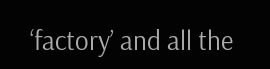‘factory’ and all the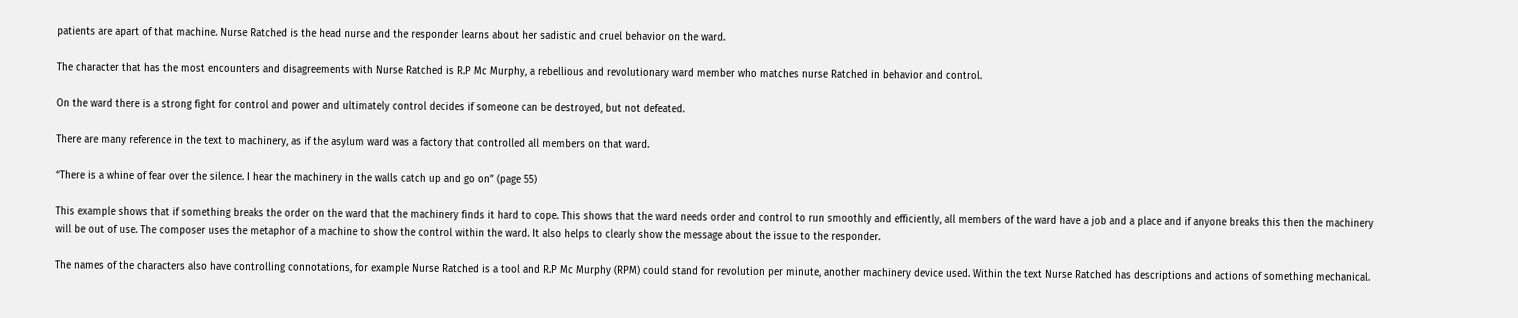patients are apart of that machine. Nurse Ratched is the head nurse and the responder learns about her sadistic and cruel behavior on the ward.

The character that has the most encounters and disagreements with Nurse Ratched is R.P Mc Murphy, a rebellious and revolutionary ward member who matches nurse Ratched in behavior and control.

On the ward there is a strong fight for control and power and ultimately control decides if someone can be destroyed, but not defeated.

There are many reference in the text to machinery, as if the asylum ward was a factory that controlled all members on that ward.

“There is a whine of fear over the silence. I hear the machinery in the walls catch up and go on” (page 55)

This example shows that if something breaks the order on the ward that the machinery finds it hard to cope. This shows that the ward needs order and control to run smoothly and efficiently, all members of the ward have a job and a place and if anyone breaks this then the machinery will be out of use. The composer uses the metaphor of a machine to show the control within the ward. It also helps to clearly show the message about the issue to the responder.

The names of the characters also have controlling connotations, for example Nurse Ratched is a tool and R.P Mc Murphy (RPM) could stand for revolution per minute, another machinery device used. Within the text Nurse Ratched has descriptions and actions of something mechanical.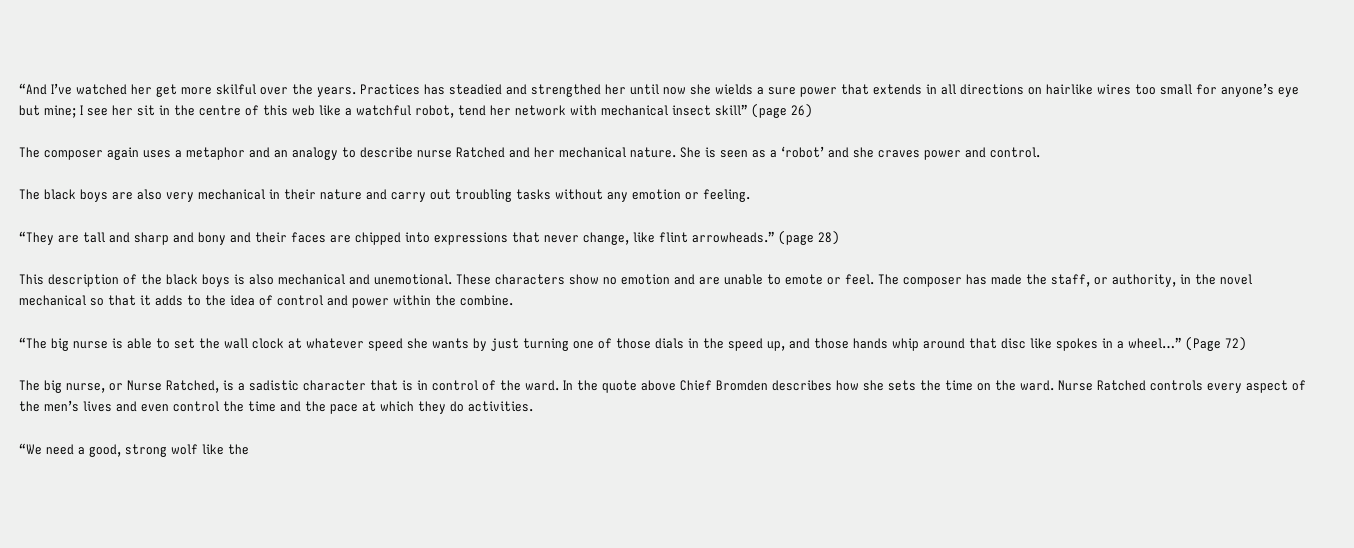“And I’ve watched her get more skilful over the years. Practices has steadied and strengthed her until now she wields a sure power that extends in all directions on hairlike wires too small for anyone’s eye but mine; I see her sit in the centre of this web like a watchful robot, tend her network with mechanical insect skill” (page 26)

The composer again uses a metaphor and an analogy to describe nurse Ratched and her mechanical nature. She is seen as a ‘robot’ and she craves power and control.

The black boys are also very mechanical in their nature and carry out troubling tasks without any emotion or feeling.

“They are tall and sharp and bony and their faces are chipped into expressions that never change, like flint arrowheads.” (page 28)

This description of the black boys is also mechanical and unemotional. These characters show no emotion and are unable to emote or feel. The composer has made the staff, or authority, in the novel mechanical so that it adds to the idea of control and power within the combine.

“The big nurse is able to set the wall clock at whatever speed she wants by just turning one of those dials in the speed up, and those hands whip around that disc like spokes in a wheel…” (Page 72)

The big nurse, or Nurse Ratched, is a sadistic character that is in control of the ward. In the quote above Chief Bromden describes how she sets the time on the ward. Nurse Ratched controls every aspect of the men’s lives and even control the time and the pace at which they do activities.

“We need a good, strong wolf like the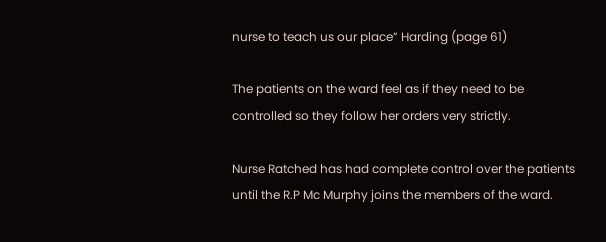nurse to teach us our place” Harding (page 61)

The patients on the ward feel as if they need to be controlled so they follow her orders very strictly.

Nurse Ratched has had complete control over the patients until the R.P Mc Murphy joins the members of the ward.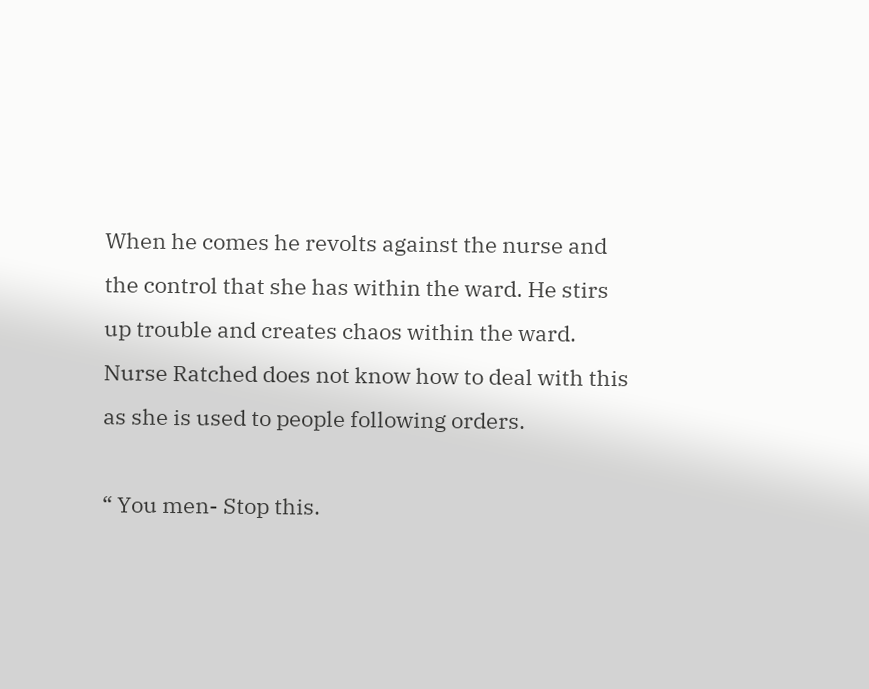When he comes he revolts against the nurse and the control that she has within the ward. He stirs up trouble and creates chaos within the ward. Nurse Ratched does not know how to deal with this as she is used to people following orders.

“ You men- Stop this.